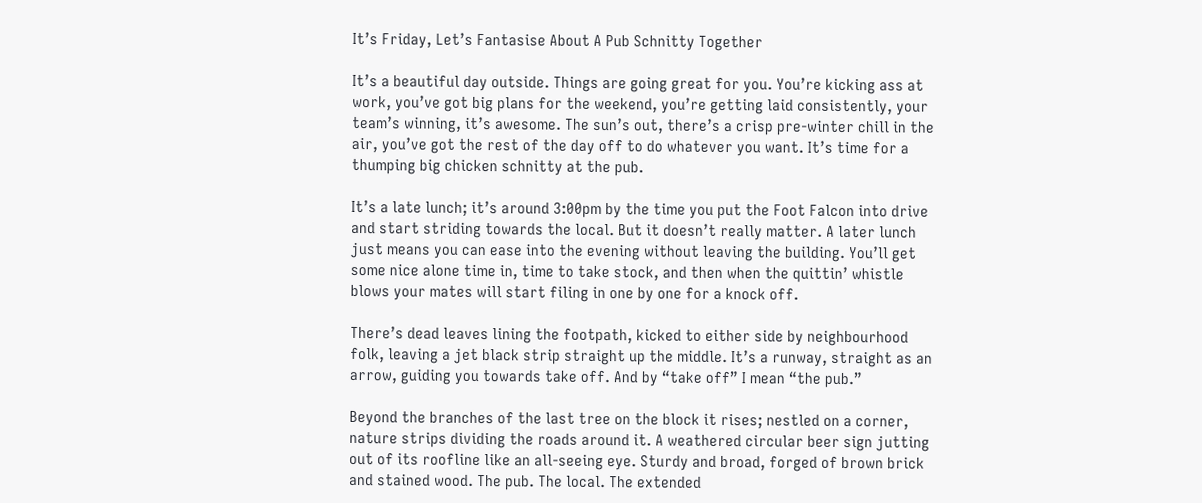It’s Friday, Let’s Fantasise About A Pub Schnitty Together

It’s a beautiful day outside. Things are going great for you. You’re kicking ass at work, you’ve got big plans for the weekend, you’re getting laid consistently, your team’s winning, it’s awesome. The sun’s out, there’s a crisp pre-winter chill in the air, you’ve got the rest of the day off to do whatever you want. It’s time for a thumping big chicken schnitty at the pub.

It’s a late lunch; it’s around 3:00pm by the time you put the Foot Falcon into drive and start striding towards the local. But it doesn’t really matter. A later lunch just means you can ease into the evening without leaving the building. You’ll get some nice alone time in, time to take stock, and then when the quittin’ whistle blows your mates will start filing in one by one for a knock off.

There’s dead leaves lining the footpath, kicked to either side by neighbourhood folk, leaving a jet black strip straight up the middle. It’s a runway, straight as an arrow, guiding you towards take off. And by “take off” I mean “the pub.”

Beyond the branches of the last tree on the block it rises; nestled on a corner, nature strips dividing the roads around it. A weathered circular beer sign jutting out of its roofline like an all-seeing eye. Sturdy and broad, forged of brown brick and stained wood. The pub. The local. The extended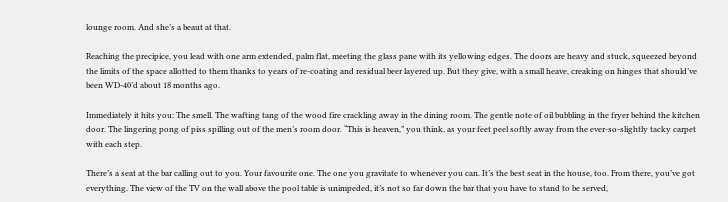lounge room. And she’s a beaut at that.

Reaching the precipice, you lead with one arm extended, palm flat, meeting the glass pane with its yellowing edges. The doors are heavy and stuck, squeezed beyond the limits of the space allotted to them thanks to years of re-coating and residual beer layered up. But they give, with a small heave, creaking on hinges that should’ve been WD-40’d about 18 months ago.

Immediately it hits you: The smell. The wafting tang of the wood fire crackling away in the dining room. The gentle note of oil bubbling in the fryer behind the kitchen door. The lingering pong of piss spilling out of the men’s room door. “This is heaven,” you think, as your feet peel softly away from the ever-so-slightly tacky carpet with each step.

There’s a seat at the bar calling out to you. Your favourite one. The one you gravitate to whenever you can. It’s the best seat in the house, too. From there, you’ve got everything. The view of the TV on the wall above the pool table is unimpeded, it’s not so far down the bar that you have to stand to be served,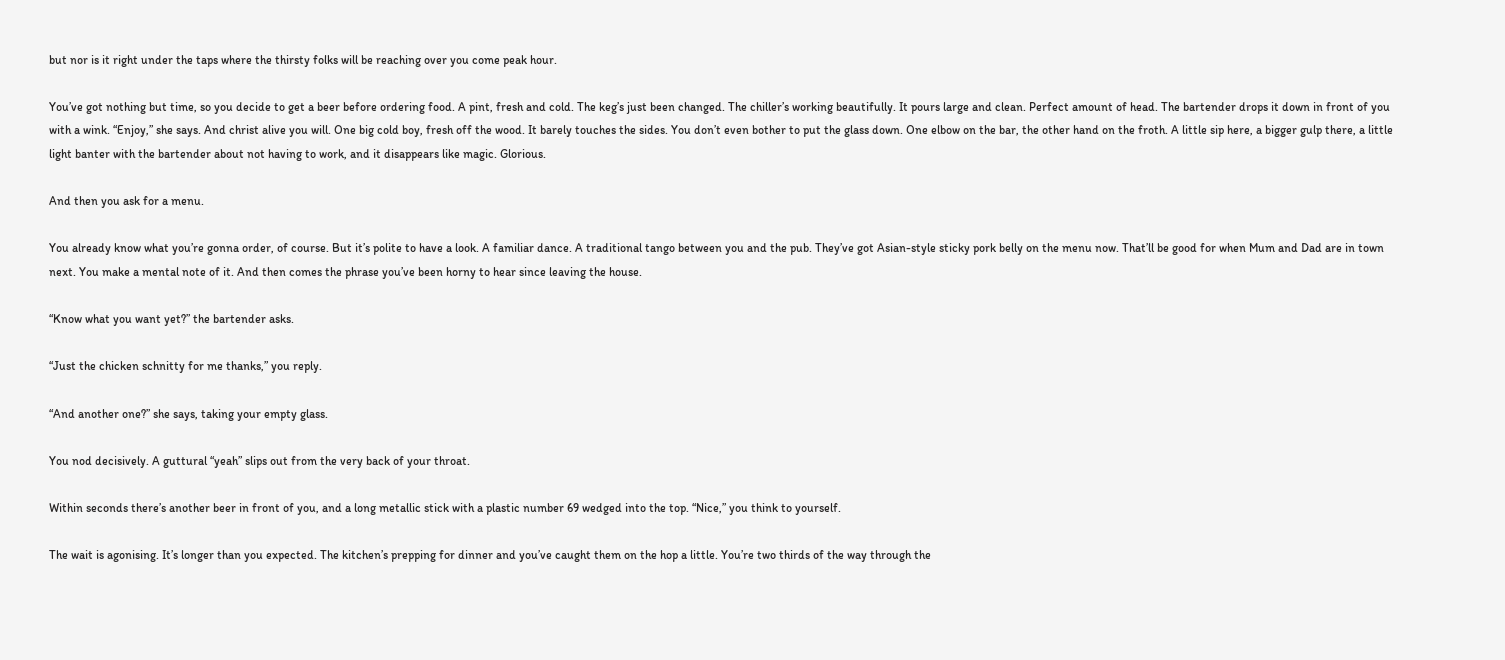but nor is it right under the taps where the thirsty folks will be reaching over you come peak hour.

You’ve got nothing but time, so you decide to get a beer before ordering food. A pint, fresh and cold. The keg’s just been changed. The chiller’s working beautifully. It pours large and clean. Perfect amount of head. The bartender drops it down in front of you with a wink. “Enjoy,” she says. And christ alive you will. One big cold boy, fresh off the wood. It barely touches the sides. You don’t even bother to put the glass down. One elbow on the bar, the other hand on the froth. A little sip here, a bigger gulp there, a little light banter with the bartender about not having to work, and it disappears like magic. Glorious.

And then you ask for a menu.

You already know what you’re gonna order, of course. But it’s polite to have a look. A familiar dance. A traditional tango between you and the pub. They’ve got Asian-style sticky pork belly on the menu now. That’ll be good for when Mum and Dad are in town next. You make a mental note of it. And then comes the phrase you’ve been horny to hear since leaving the house.

“Know what you want yet?” the bartender asks.

“Just the chicken schnitty for me thanks,” you reply.

“And another one?” she says, taking your empty glass.

You nod decisively. A guttural “yeah” slips out from the very back of your throat.

Within seconds there’s another beer in front of you, and a long metallic stick with a plastic number 69 wedged into the top. “Nice,” you think to yourself.

The wait is agonising. It’s longer than you expected. The kitchen’s prepping for dinner and you’ve caught them on the hop a little. You’re two thirds of the way through the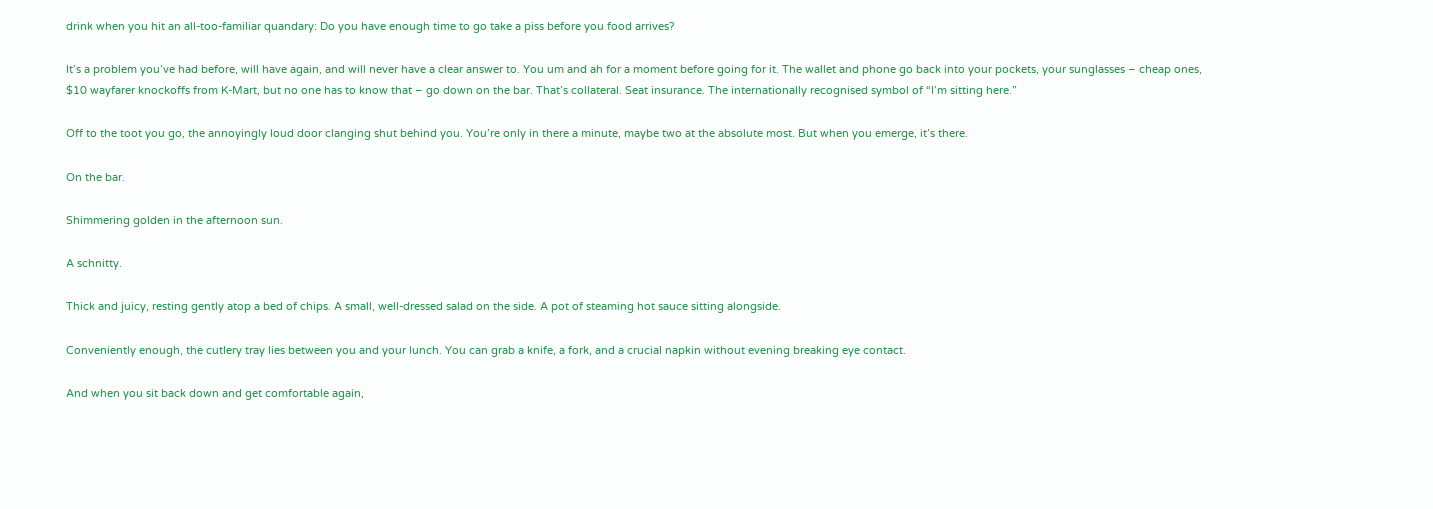drink when you hit an all-too-familiar quandary: Do you have enough time to go take a piss before you food arrives?

It’s a problem you’ve had before, will have again, and will never have a clear answer to. You um and ah for a moment before going for it. The wallet and phone go back into your pockets, your sunglasses – cheap ones, $10 wayfarer knockoffs from K-Mart, but no one has to know that – go down on the bar. That’s collateral. Seat insurance. The internationally recognised symbol of “I’m sitting here.”

Off to the toot you go, the annoyingly loud door clanging shut behind you. You’re only in there a minute, maybe two at the absolute most. But when you emerge, it’s there.

On the bar.

Shimmering golden in the afternoon sun.

A schnitty.

Thick and juicy, resting gently atop a bed of chips. A small, well-dressed salad on the side. A pot of steaming hot sauce sitting alongside.

Conveniently enough, the cutlery tray lies between you and your lunch. You can grab a knife, a fork, and a crucial napkin without evening breaking eye contact.

And when you sit back down and get comfortable again,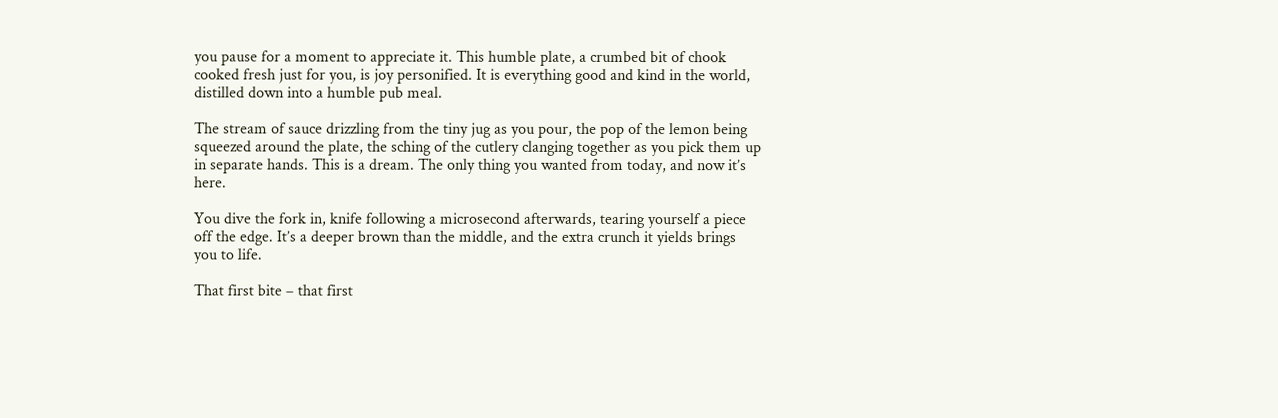you pause for a moment to appreciate it. This humble plate, a crumbed bit of chook cooked fresh just for you, is joy personified. It is everything good and kind in the world, distilled down into a humble pub meal.

The stream of sauce drizzling from the tiny jug as you pour, the pop of the lemon being squeezed around the plate, the sching of the cutlery clanging together as you pick them up in separate hands. This is a dream. The only thing you wanted from today, and now it’s here.

You dive the fork in, knife following a microsecond afterwards, tearing yourself a piece off the edge. It’s a deeper brown than the middle, and the extra crunch it yields brings you to life.

That first bite – that first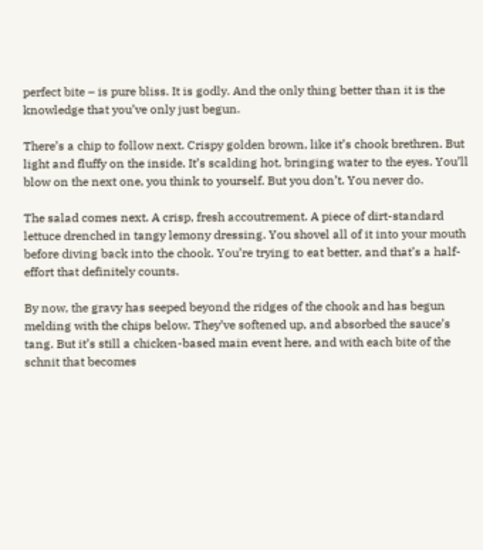perfect bite – is pure bliss. It is godly. And the only thing better than it is the knowledge that you’ve only just begun.

There’s a chip to follow next. Crispy golden brown, like it’s chook brethren. But light and fluffy on the inside. It’s scalding hot, bringing water to the eyes. You’ll blow on the next one, you think to yourself. But you don’t. You never do.

The salad comes next. A crisp, fresh accoutrement. A piece of dirt-standard lettuce drenched in tangy lemony dressing. You shovel all of it into your mouth before diving back into the chook. You’re trying to eat better, and that’s a half-effort that definitely counts.

By now, the gravy has seeped beyond the ridges of the chook and has begun melding with the chips below. They’ve softened up, and absorbed the sauce’s tang. But it’s still a chicken-based main event here, and with each bite of the schnit that becomes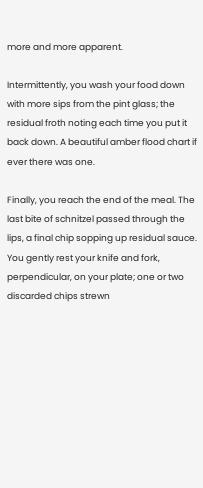more and more apparent.

Intermittently, you wash your food down with more sips from the pint glass; the residual froth noting each time you put it back down. A beautiful amber flood chart if ever there was one.

Finally, you reach the end of the meal. The last bite of schnitzel passed through the lips, a final chip sopping up residual sauce. You gently rest your knife and fork, perpendicular, on your plate; one or two discarded chips strewn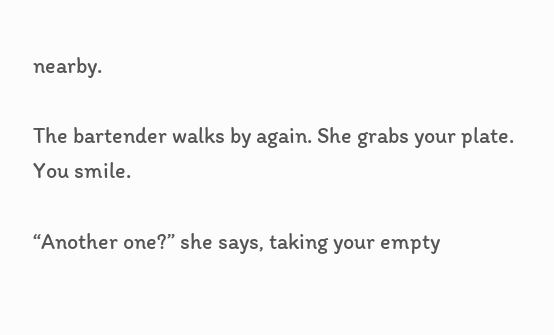nearby.

The bartender walks by again. She grabs your plate. You smile.

“Another one?” she says, taking your empty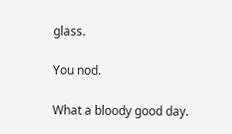glass.

You nod.

What a bloody good day.